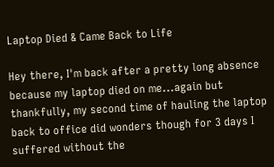Laptop Died & Came Back to Life

Hey there, I'm back after a pretty long absence because my laptop died on me...again but thankfully, my second time of hauling the laptop back to office did wonders though for 3 days I suffered without the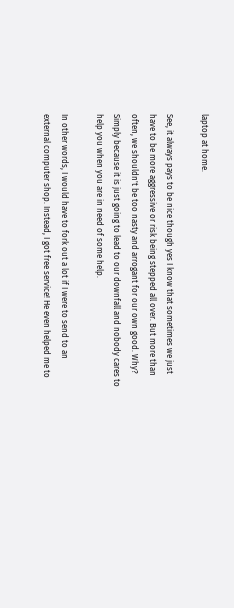laptop at home.

See, it always pays to be nice though yes I know that sometimes we just have to be more aggressive or risk being stepped all over. But more than often, we shouldn't be too nasty and arrogant for our own good. Why? Simply because it is just going to lead to our downfall and nobody cares to help you when you are in need of some help.

In other words, I would have to fork out a lot if I were to send to an external computer shop. Instead, I got free service! He even helped me to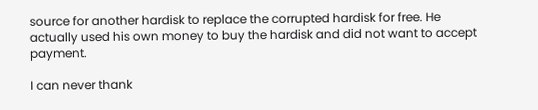source for another hardisk to replace the corrupted hardisk for free. He actually used his own money to buy the hardisk and did not want to accept payment.

I can never thank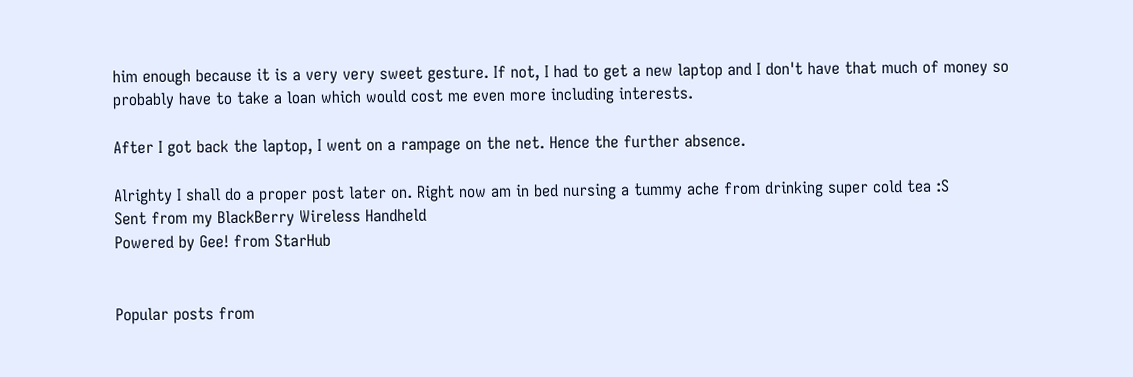him enough because it is a very very sweet gesture. If not, I had to get a new laptop and I don't have that much of money so probably have to take a loan which would cost me even more including interests.

After I got back the laptop, I went on a rampage on the net. Hence the further absence.

Alrighty I shall do a proper post later on. Right now am in bed nursing a tummy ache from drinking super cold tea :S
Sent from my BlackBerry Wireless Handheld
Powered by Gee! from StarHub


Popular posts from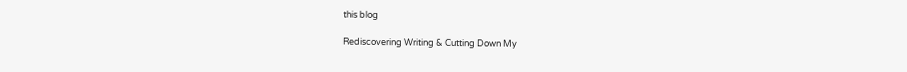this blog

Rediscovering Writing & Cutting Down My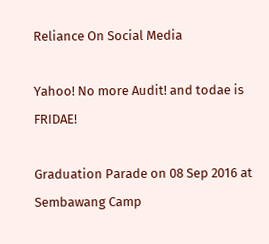Reliance On Social Media

Yahoo! No more Audit! and todae is FRIDAE!

Graduation Parade on 08 Sep 2016 at Sembawang Camp